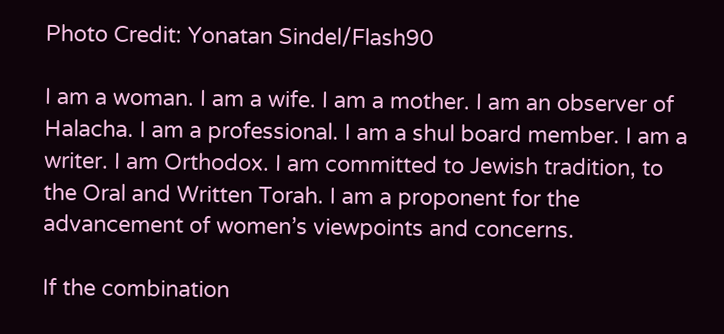Photo Credit: Yonatan Sindel/Flash90

I am a woman. I am a wife. I am a mother. I am an observer of Halacha. I am a professional. I am a shul board member. I am a writer. I am Orthodox. I am committed to Jewish tradition, to the Oral and Written Torah. I am a proponent for the advancement of women’s viewpoints and concerns.

If the combination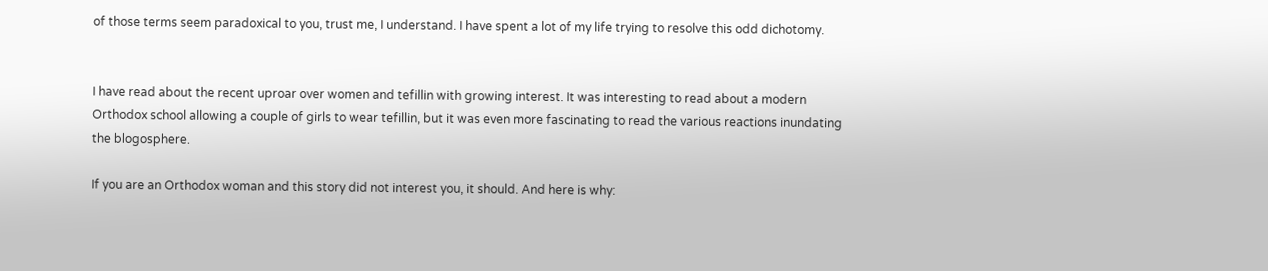of those terms seem paradoxical to you, trust me, I understand. I have spent a lot of my life trying to resolve this odd dichotomy.


I have read about the recent uproar over women and tefillin with growing interest. It was interesting to read about a modern Orthodox school allowing a couple of girls to wear tefillin, but it was even more fascinating to read the various reactions inundating the blogosphere.

If you are an Orthodox woman and this story did not interest you, it should. And here is why: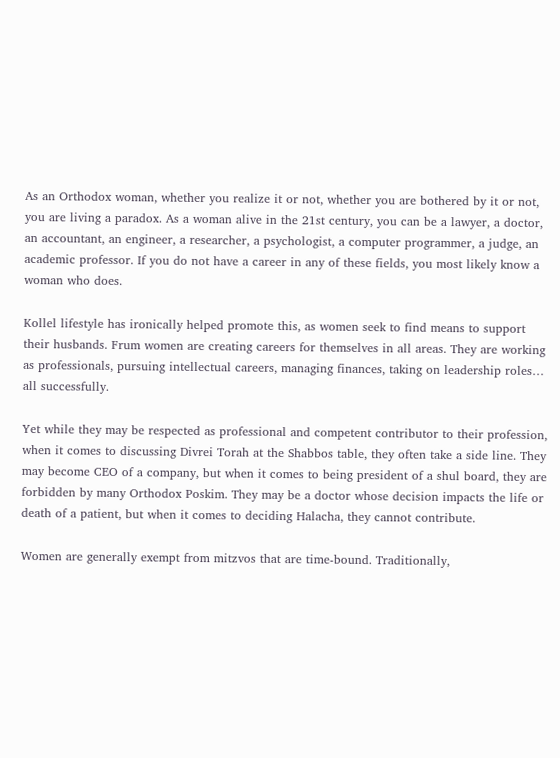As an Orthodox woman, whether you realize it or not, whether you are bothered by it or not, you are living a paradox. As a woman alive in the 21st century, you can be a lawyer, a doctor, an accountant, an engineer, a researcher, a psychologist, a computer programmer, a judge, an academic professor. If you do not have a career in any of these fields, you most likely know a woman who does.

Kollel lifestyle has ironically helped promote this, as women seek to find means to support their husbands. Frum women are creating careers for themselves in all areas. They are working as professionals, pursuing intellectual careers, managing finances, taking on leadership roles… all successfully.

Yet while they may be respected as professional and competent contributor to their profession, when it comes to discussing Divrei Torah at the Shabbos table, they often take a side line. They may become CEO of a company, but when it comes to being president of a shul board, they are forbidden by many Orthodox Poskim. They may be a doctor whose decision impacts the life or death of a patient, but when it comes to deciding Halacha, they cannot contribute.

Women are generally exempt from mitzvos that are time-bound. Traditionally,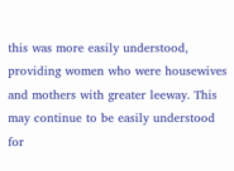this was more easily understood, providing women who were housewives and mothers with greater leeway. This may continue to be easily understood for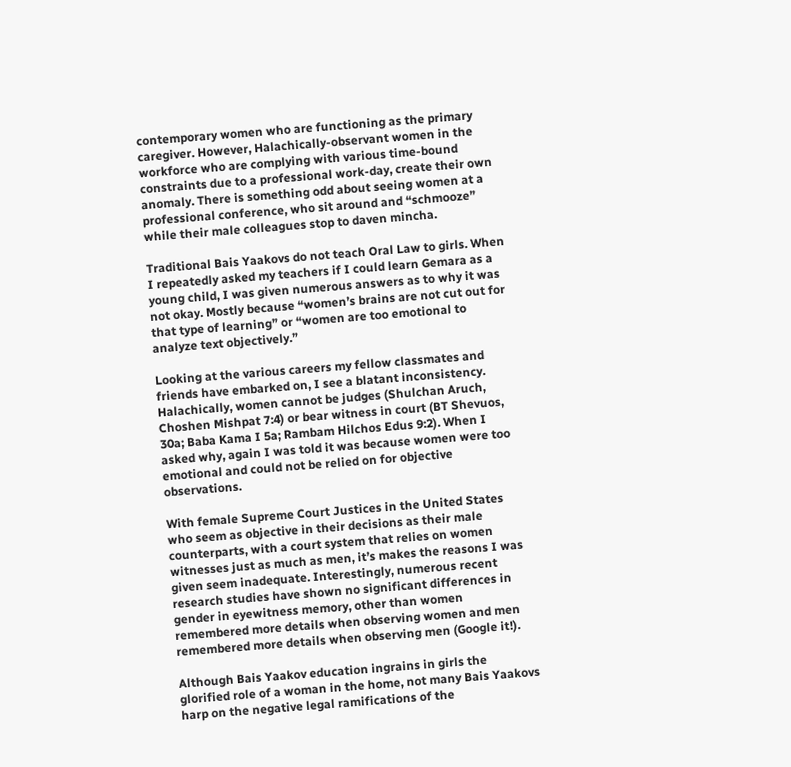contemporary women who are functioning as the primary caregiver. However, Halachically-observant women in the workforce who are complying with various time-bound constraints due to a professional work-day, create their own anomaly. There is something odd about seeing women at a professional conference, who sit around and “schmooze” while their male colleagues stop to daven mincha.

Traditional Bais Yaakovs do not teach Oral Law to girls. When I repeatedly asked my teachers if I could learn Gemara as a young child, I was given numerous answers as to why it was not okay. Mostly because “women’s brains are not cut out for that type of learning” or “women are too emotional to analyze text objectively.”

Looking at the various careers my fellow classmates and friends have embarked on, I see a blatant inconsistency. Halachically, women cannot be judges (Shulchan Aruch, Choshen Mishpat 7:4) or bear witness in court (BT Shevuos, 30a; Baba Kama I 5a; Rambam Hilchos Edus 9:2). When I asked why, again I was told it was because women were too emotional and could not be relied on for objective observations.

With female Supreme Court Justices in the United States who seem as objective in their decisions as their male counterparts, with a court system that relies on women witnesses just as much as men, it’s makes the reasons I was given seem inadequate. Interestingly, numerous recent research studies have shown no significant differences in gender in eyewitness memory, other than women remembered more details when observing women and men remembered more details when observing men (Google it!).

Although Bais Yaakov education ingrains in girls the glorified role of a woman in the home, not many Bais Yaakovs harp on the negative legal ramifications of the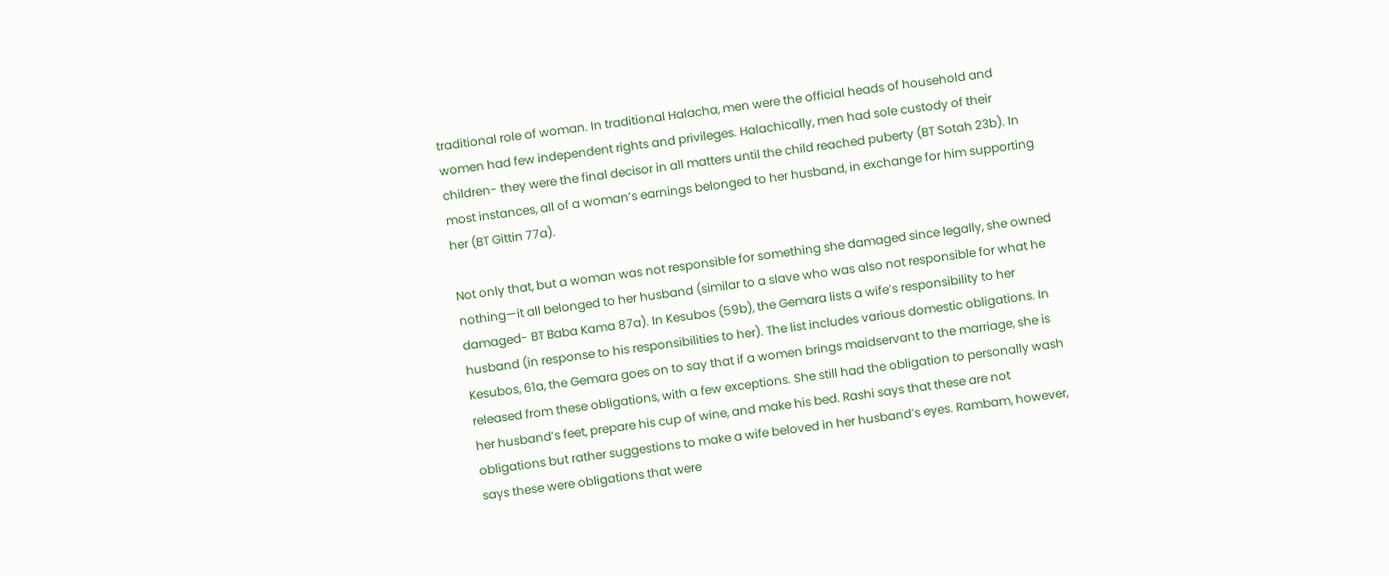traditional role of woman. In traditional Halacha, men were the official heads of household and women had few independent rights and privileges. Halachically, men had sole custody of their children- they were the final decisor in all matters until the child reached puberty (BT Sotah 23b). In most instances, all of a woman’s earnings belonged to her husband, in exchange for him supporting her (BT Gittin 77a).

Not only that, but a woman was not responsible for something she damaged since legally, she owned nothing—it all belonged to her husband (similar to a slave who was also not responsible for what he damaged- BT Baba Kama 87a). In Kesubos (59b), the Gemara lists a wife’s responsibility to her husband (in response to his responsibilities to her). The list includes various domestic obligations. In Kesubos, 61a, the Gemara goes on to say that if a women brings maidservant to the marriage, she is released from these obligations, with a few exceptions. She still had the obligation to personally wash her husband’s feet, prepare his cup of wine, and make his bed. Rashi says that these are not obligations but rather suggestions to make a wife beloved in her husband’s eyes. Rambam, however, says these were obligations that were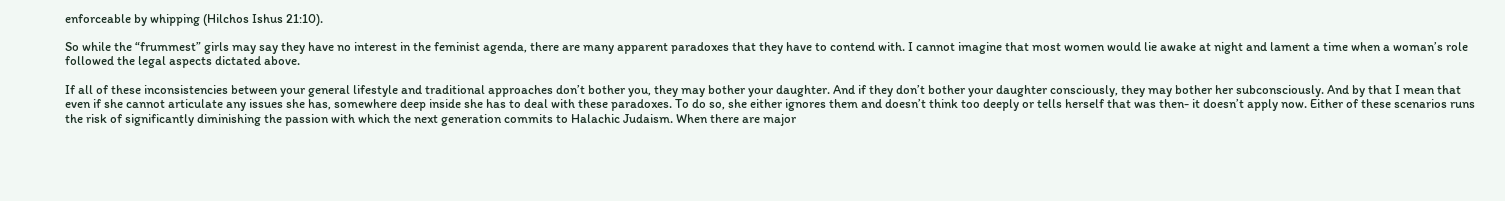enforceable by whipping (Hilchos Ishus 21:10).

So while the “frummest” girls may say they have no interest in the feminist agenda, there are many apparent paradoxes that they have to contend with. I cannot imagine that most women would lie awake at night and lament a time when a woman’s role followed the legal aspects dictated above.

If all of these inconsistencies between your general lifestyle and traditional approaches don’t bother you, they may bother your daughter. And if they don’t bother your daughter consciously, they may bother her subconsciously. And by that I mean that even if she cannot articulate any issues she has, somewhere deep inside she has to deal with these paradoxes. To do so, she either ignores them and doesn’t think too deeply or tells herself that was then- it doesn’t apply now. Either of these scenarios runs the risk of significantly diminishing the passion with which the next generation commits to Halachic Judaism. When there are major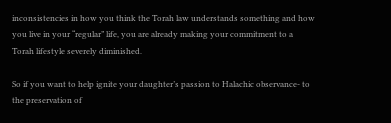inconsistencies in how you think the Torah law understands something and how you live in your “regular” life, you are already making your commitment to a Torah lifestyle severely diminished.

So if you want to help ignite your daughter’s passion to Halachic observance- to the preservation of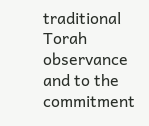traditional Torah observance and to the commitment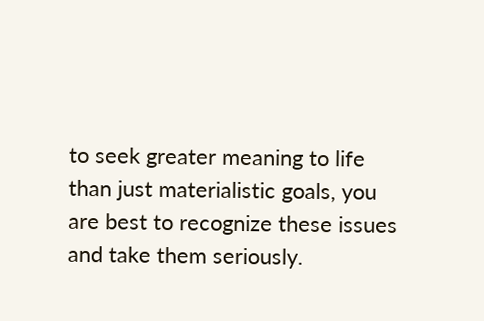to seek greater meaning to life than just materialistic goals, you are best to recognize these issues and take them seriously.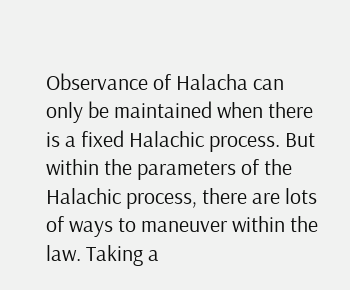Observance of Halacha can only be maintained when there is a fixed Halachic process. But within the parameters of the Halachic process, there are lots of ways to maneuver within the law. Taking a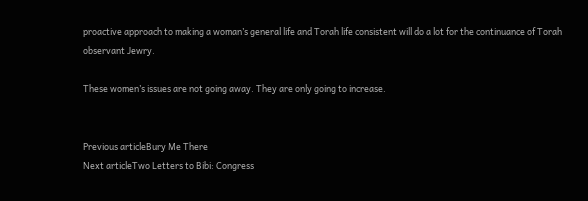proactive approach to making a woman’s general life and Torah life consistent will do a lot for the continuance of Torah observant Jewry.

These women’s issues are not going away. They are only going to increase.


Previous articleBury Me There
Next articleTwo Letters to Bibi: Congress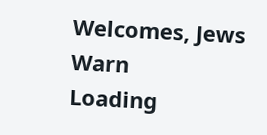Welcomes, Jews Warn
Loading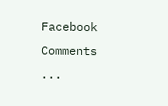Facebook Comments ...